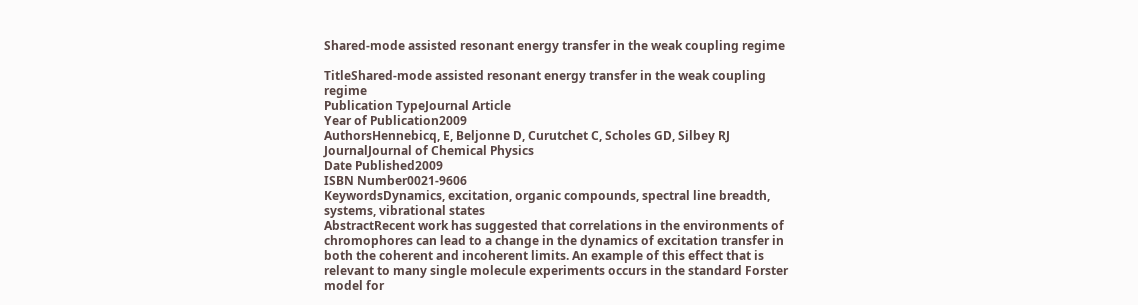Shared-mode assisted resonant energy transfer in the weak coupling regime

TitleShared-mode assisted resonant energy transfer in the weak coupling regime
Publication TypeJournal Article
Year of Publication2009
AuthorsHennebicq, E, Beljonne D, Curutchet C, Scholes GD, Silbey RJ
JournalJournal of Chemical Physics
Date Published2009
ISBN Number0021-9606
KeywordsDynamics, excitation, organic compounds, spectral line breadth, systems, vibrational states
AbstractRecent work has suggested that correlations in the environments of chromophores can lead to a change in the dynamics of excitation transfer in both the coherent and incoherent limits. An example of this effect that is relevant to many single molecule experiments occurs in the standard Forster model for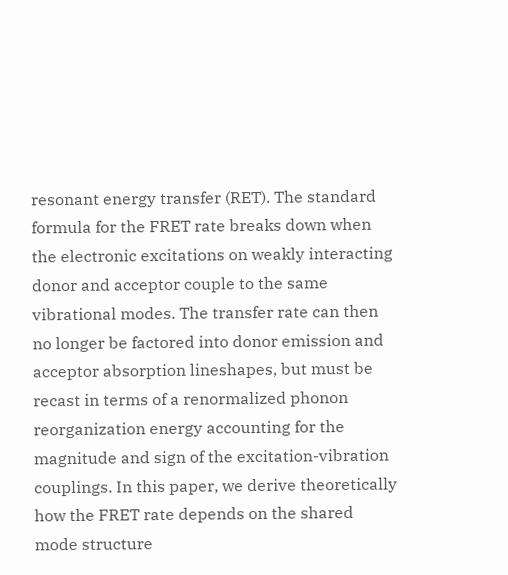resonant energy transfer (RET). The standard formula for the FRET rate breaks down when the electronic excitations on weakly interacting donor and acceptor couple to the same vibrational modes. The transfer rate can then no longer be factored into donor emission and acceptor absorption lineshapes, but must be recast in terms of a renormalized phonon reorganization energy accounting for the magnitude and sign of the excitation-vibration couplings. In this paper, we derive theoretically how the FRET rate depends on the shared mode structure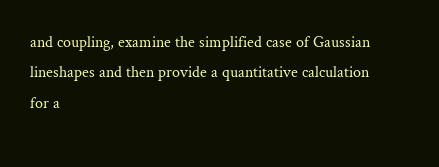and coupling, examine the simplified case of Gaussian lineshapes and then provide a quantitative calculation for a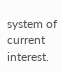system of current interest.